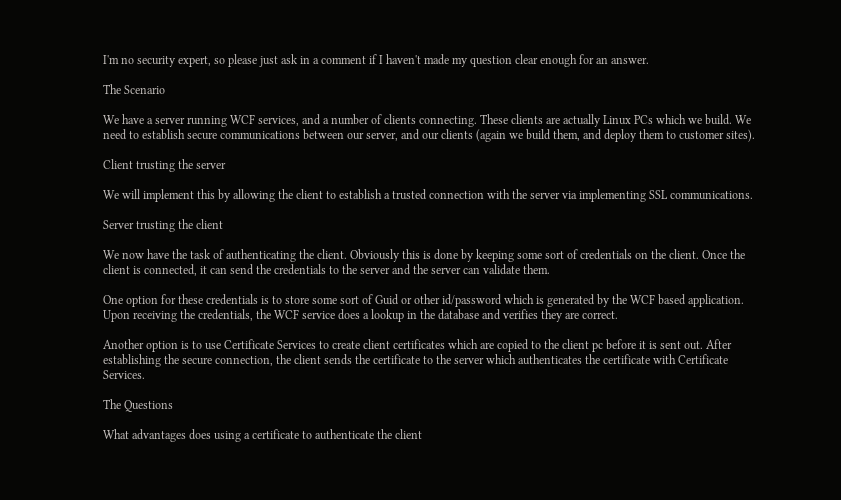I'm no security expert, so please just ask in a comment if I haven't made my question clear enough for an answer.

The Scenario

We have a server running WCF services, and a number of clients connecting. These clients are actually Linux PCs which we build. We need to establish secure communications between our server, and our clients (again we build them, and deploy them to customer sites).

Client trusting the server

We will implement this by allowing the client to establish a trusted connection with the server via implementing SSL communications.

Server trusting the client

We now have the task of authenticating the client. Obviously this is done by keeping some sort of credentials on the client. Once the client is connected, it can send the credentials to the server and the server can validate them.

One option for these credentials is to store some sort of Guid or other id/password which is generated by the WCF based application. Upon receiving the credentials, the WCF service does a lookup in the database and verifies they are correct.

Another option is to use Certificate Services to create client certificates which are copied to the client pc before it is sent out. After establishing the secure connection, the client sends the certificate to the server which authenticates the certificate with Certificate Services.

The Questions

What advantages does using a certificate to authenticate the client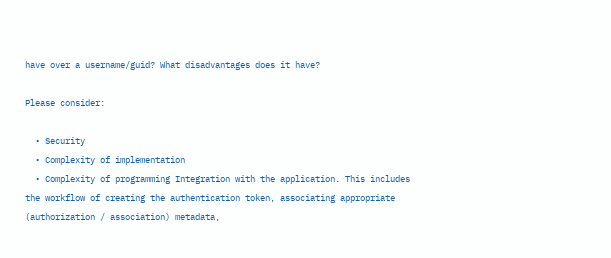have over a username/guid? What disadvantages does it have?

Please consider:

  • Security
  • Complexity of implementation
  • Complexity of programming Integration with the application. This includes the workflow of creating the authentication token, associating appropriate (authorization / association) metadata,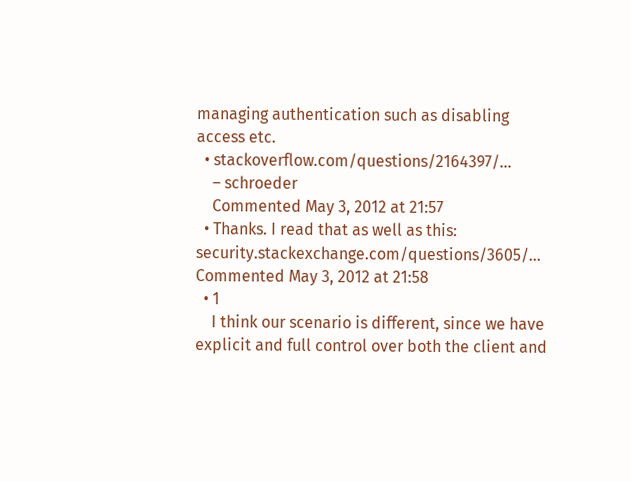managing authentication such as disabling access etc.
  • stackoverflow.com/questions/2164397/…
    – schroeder
    Commented May 3, 2012 at 21:57
  • Thanks. I read that as well as this: security.stackexchange.com/questions/3605/… Commented May 3, 2012 at 21:58
  • 1
    I think our scenario is different, since we have explicit and full control over both the client and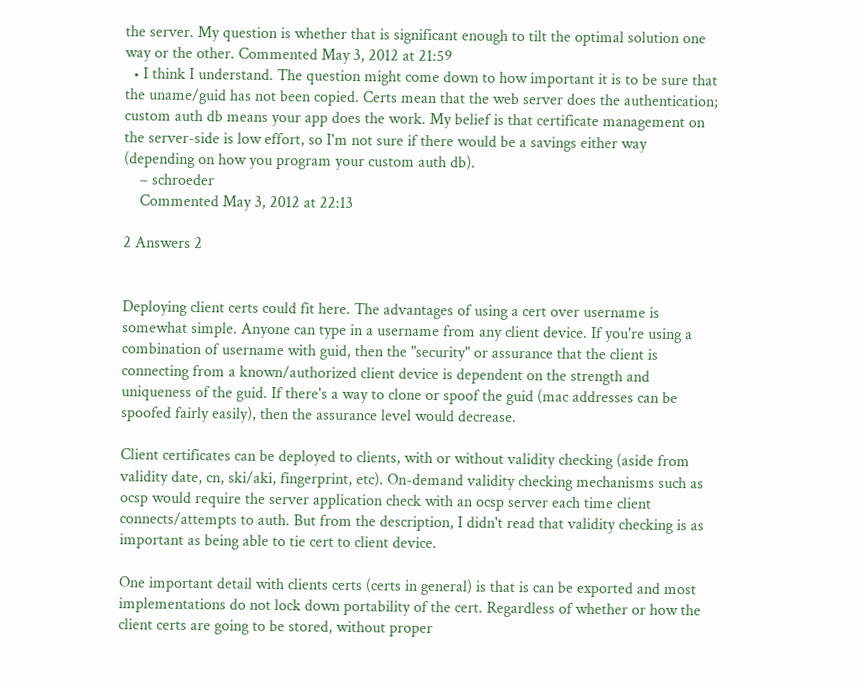the server. My question is whether that is significant enough to tilt the optimal solution one way or the other. Commented May 3, 2012 at 21:59
  • I think I understand. The question might come down to how important it is to be sure that the uname/guid has not been copied. Certs mean that the web server does the authentication; custom auth db means your app does the work. My belief is that certificate management on the server-side is low effort, so I'm not sure if there would be a savings either way (depending on how you program your custom auth db).
    – schroeder
    Commented May 3, 2012 at 22:13

2 Answers 2


Deploying client certs could fit here. The advantages of using a cert over username is somewhat simple. Anyone can type in a username from any client device. If you're using a combination of username with guid, then the "security" or assurance that the client is connecting from a known/authorized client device is dependent on the strength and uniqueness of the guid. If there's a way to clone or spoof the guid (mac addresses can be spoofed fairly easily), then the assurance level would decrease.

Client certificates can be deployed to clients, with or without validity checking (aside from validity date, cn, ski/aki, fingerprint, etc). On-demand validity checking mechanisms such as ocsp would require the server application check with an ocsp server each time client connects/attempts to auth. But from the description, I didn't read that validity checking is as important as being able to tie cert to client device.

One important detail with clients certs (certs in general) is that is can be exported and most implementations do not lock down portability of the cert. Regardless of whether or how the client certs are going to be stored, without proper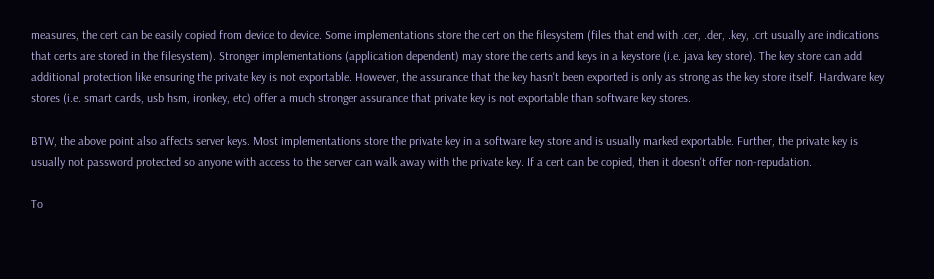measures, the cert can be easily copied from device to device. Some implementations store the cert on the filesystem (files that end with .cer, .der, .key, .crt usually are indications that certs are stored in the filesystem). Stronger implementations (application dependent) may store the certs and keys in a keystore (i.e. java key store). The key store can add additional protection like ensuring the private key is not exportable. However, the assurance that the key hasn't been exported is only as strong as the key store itself. Hardware key stores (i.e. smart cards, usb hsm, ironkey, etc) offer a much stronger assurance that private key is not exportable than software key stores.

BTW, the above point also affects server keys. Most implementations store the private key in a software key store and is usually marked exportable. Further, the private key is usually not password protected so anyone with access to the server can walk away with the private key. If a cert can be copied, then it doesn't offer non-repudation.

To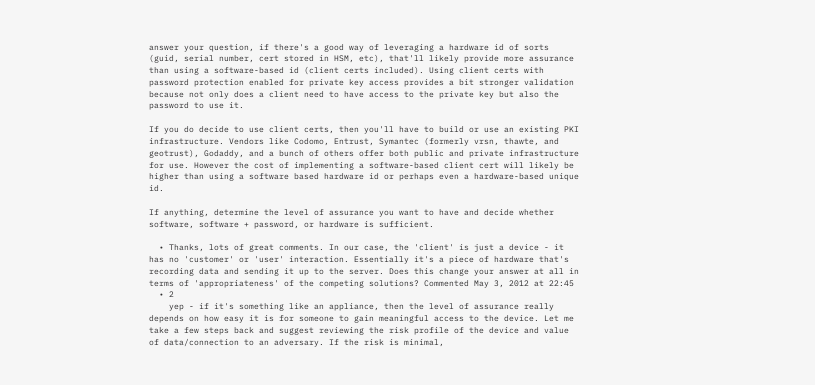answer your question, if there's a good way of leveraging a hardware id of sorts (guid, serial number, cert stored in HSM, etc), that'll likely provide more assurance than using a software-based id (client certs included). Using client certs with password protection enabled for private key access provides a bit stronger validation because not only does a client need to have access to the private key but also the password to use it.

If you do decide to use client certs, then you'll have to build or use an existing PKI infrastructure. Vendors like Codomo, Entrust, Symantec (formerly vrsn, thawte, and geotrust), Godaddy, and a bunch of others offer both public and private infrastructure for use. However the cost of implementing a software-based client cert will likely be higher than using a software based hardware id or perhaps even a hardware-based unique id.

If anything, determine the level of assurance you want to have and decide whether software, software + password, or hardware is sufficient.

  • Thanks, lots of great comments. In our case, the 'client' is just a device - it has no 'customer' or 'user' interaction. Essentially it's a piece of hardware that's recording data and sending it up to the server. Does this change your answer at all in terms of 'appropriateness' of the competing solutions? Commented May 3, 2012 at 22:45
  • 2
    yep - if it's something like an appliance, then the level of assurance really depends on how easy it is for someone to gain meaningful access to the device. Let me take a few steps back and suggest reviewing the risk profile of the device and value of data/connection to an adversary. If the risk is minimal,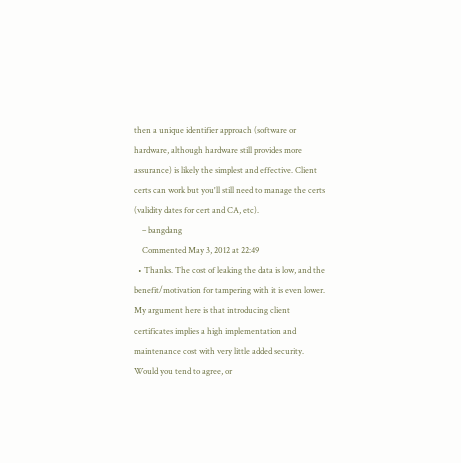then a unique identifier approach (software or hardware, although hardware still provides more assurance) is likely the simplest and effective. Client certs can work but you'll still need to manage the certs (validity dates for cert and CA, etc).
    – bangdang
    Commented May 3, 2012 at 22:49
  • Thanks. The cost of leaking the data is low, and the benefit/motivation for tampering with it is even lower. My argument here is that introducing client certificates implies a high implementation and maintenance cost with very little added security. Would you tend to agree, or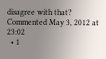disagree with that? Commented May 3, 2012 at 23:02
  • 1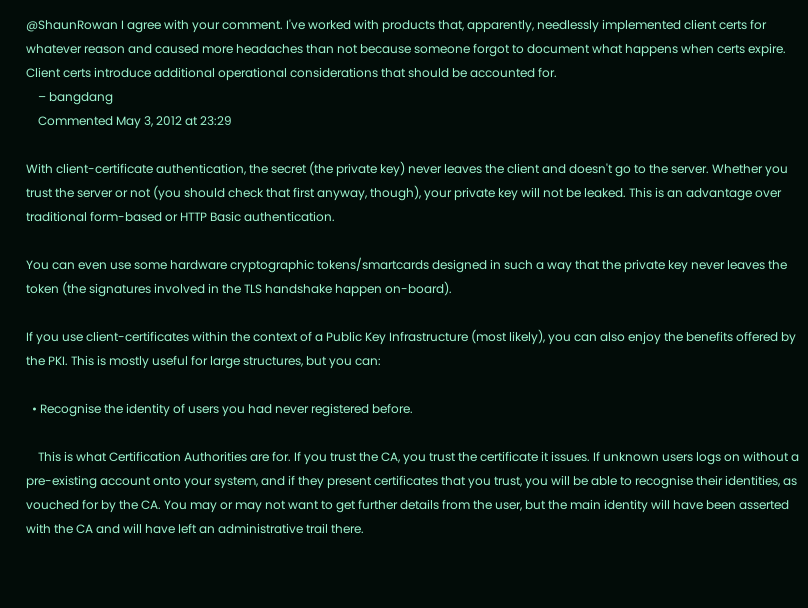@ShaunRowan I agree with your comment. I've worked with products that, apparently, needlessly implemented client certs for whatever reason and caused more headaches than not because someone forgot to document what happens when certs expire. Client certs introduce additional operational considerations that should be accounted for.
    – bangdang
    Commented May 3, 2012 at 23:29

With client-certificate authentication, the secret (the private key) never leaves the client and doesn't go to the server. Whether you trust the server or not (you should check that first anyway, though), your private key will not be leaked. This is an advantage over traditional form-based or HTTP Basic authentication.

You can even use some hardware cryptographic tokens/smartcards designed in such a way that the private key never leaves the token (the signatures involved in the TLS handshake happen on-board).

If you use client-certificates within the context of a Public Key Infrastructure (most likely), you can also enjoy the benefits offered by the PKI. This is mostly useful for large structures, but you can:

  • Recognise the identity of users you had never registered before.

    This is what Certification Authorities are for. If you trust the CA, you trust the certificate it issues. If unknown users logs on without a pre-existing account onto your system, and if they present certificates that you trust, you will be able to recognise their identities, as vouched for by the CA. You may or may not want to get further details from the user, but the main identity will have been asserted with the CA and will have left an administrative trail there.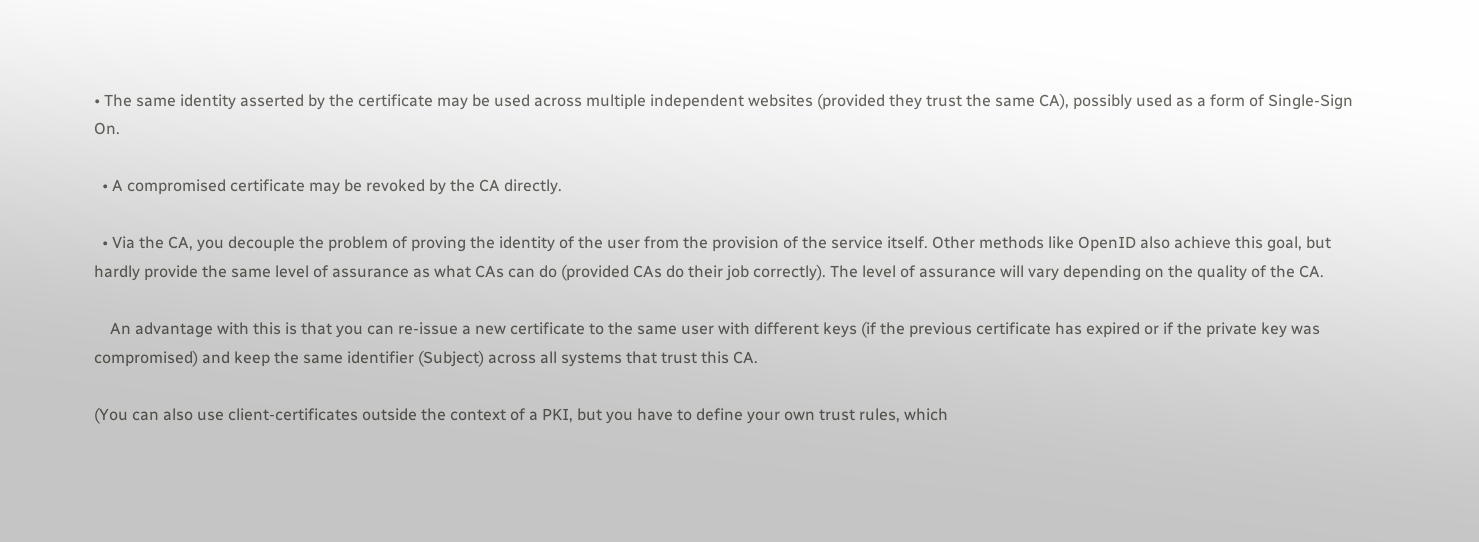• The same identity asserted by the certificate may be used across multiple independent websites (provided they trust the same CA), possibly used as a form of Single-Sign On.

  • A compromised certificate may be revoked by the CA directly.

  • Via the CA, you decouple the problem of proving the identity of the user from the provision of the service itself. Other methods like OpenID also achieve this goal, but hardly provide the same level of assurance as what CAs can do (provided CAs do their job correctly). The level of assurance will vary depending on the quality of the CA.

    An advantage with this is that you can re-issue a new certificate to the same user with different keys (if the previous certificate has expired or if the private key was compromised) and keep the same identifier (Subject) across all systems that trust this CA.

(You can also use client-certificates outside the context of a PKI, but you have to define your own trust rules, which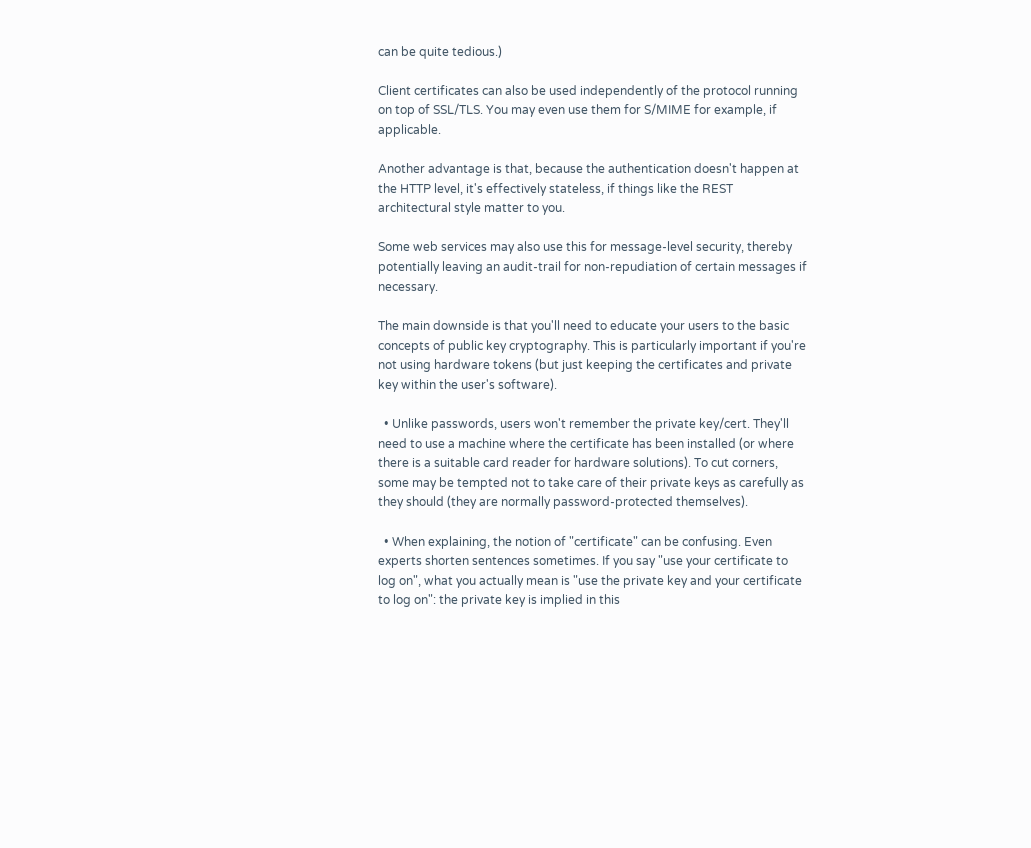can be quite tedious.)

Client certificates can also be used independently of the protocol running on top of SSL/TLS. You may even use them for S/MIME for example, if applicable.

Another advantage is that, because the authentication doesn't happen at the HTTP level, it's effectively stateless, if things like the REST architectural style matter to you.

Some web services may also use this for message-level security, thereby potentially leaving an audit-trail for non-repudiation of certain messages if necessary.

The main downside is that you'll need to educate your users to the basic concepts of public key cryptography. This is particularly important if you're not using hardware tokens (but just keeping the certificates and private key within the user's software).

  • Unlike passwords, users won't remember the private key/cert. They'll need to use a machine where the certificate has been installed (or where there is a suitable card reader for hardware solutions). To cut corners, some may be tempted not to take care of their private keys as carefully as they should (they are normally password-protected themselves).

  • When explaining, the notion of "certificate" can be confusing. Even experts shorten sentences sometimes. If you say "use your certificate to log on", what you actually mean is "use the private key and your certificate to log on": the private key is implied in this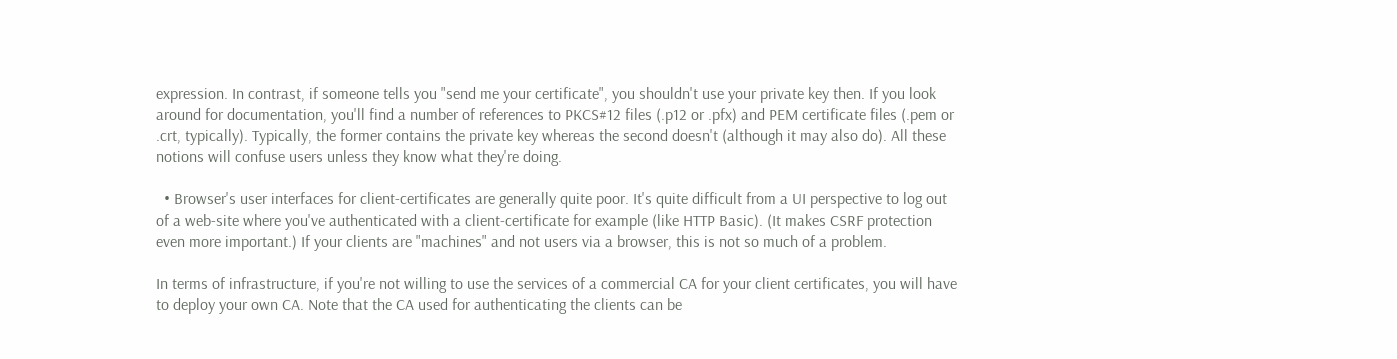expression. In contrast, if someone tells you "send me your certificate", you shouldn't use your private key then. If you look around for documentation, you'll find a number of references to PKCS#12 files (.p12 or .pfx) and PEM certificate files (.pem or .crt, typically). Typically, the former contains the private key whereas the second doesn't (although it may also do). All these notions will confuse users unless they know what they're doing.

  • Browser's user interfaces for client-certificates are generally quite poor. It's quite difficult from a UI perspective to log out of a web-site where you've authenticated with a client-certificate for example (like HTTP Basic). (It makes CSRF protection even more important.) If your clients are "machines" and not users via a browser, this is not so much of a problem.

In terms of infrastructure, if you're not willing to use the services of a commercial CA for your client certificates, you will have to deploy your own CA. Note that the CA used for authenticating the clients can be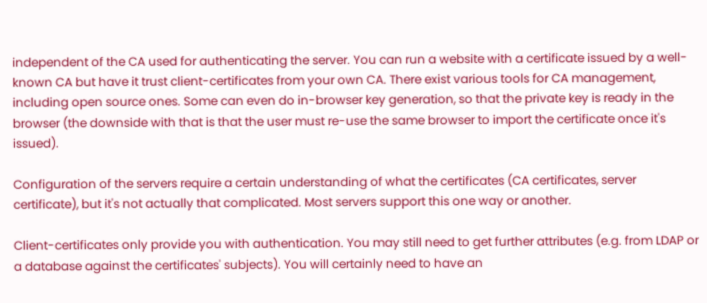independent of the CA used for authenticating the server. You can run a website with a certificate issued by a well-known CA but have it trust client-certificates from your own CA. There exist various tools for CA management, including open source ones. Some can even do in-browser key generation, so that the private key is ready in the browser (the downside with that is that the user must re-use the same browser to import the certificate once it's issued).

Configuration of the servers require a certain understanding of what the certificates (CA certificates, server certificate), but it's not actually that complicated. Most servers support this one way or another.

Client-certificates only provide you with authentication. You may still need to get further attributes (e.g. from LDAP or a database against the certificates' subjects). You will certainly need to have an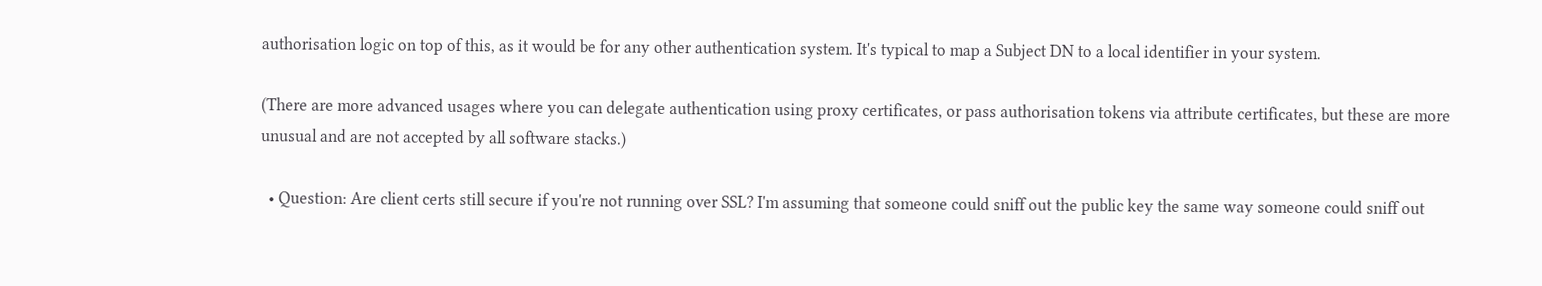authorisation logic on top of this, as it would be for any other authentication system. It's typical to map a Subject DN to a local identifier in your system.

(There are more advanced usages where you can delegate authentication using proxy certificates, or pass authorisation tokens via attribute certificates, but these are more unusual and are not accepted by all software stacks.)

  • Question: Are client certs still secure if you're not running over SSL? I'm assuming that someone could sniff out the public key the same way someone could sniff out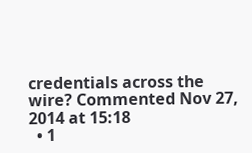credentials across the wire? Commented Nov 27, 2014 at 15:18
  • 1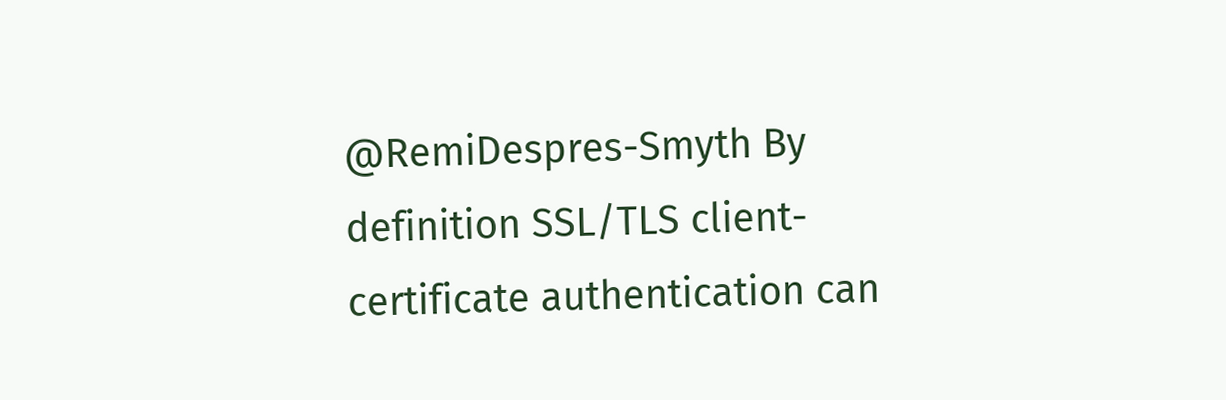@RemiDespres-Smyth By definition SSL/TLS client-certificate authentication can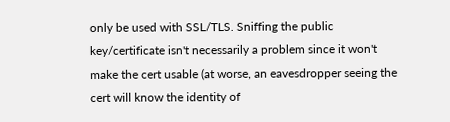only be used with SSL/TLS. Sniffing the public key/certificate isn't necessarily a problem since it won't make the cert usable (at worse, an eavesdropper seeing the cert will know the identity of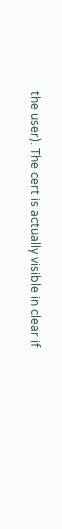the user). The cert is actually visible in clear if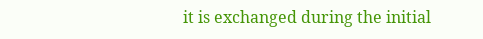it is exchanged during the initial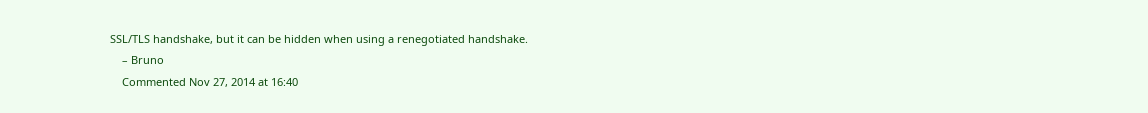SSL/TLS handshake, but it can be hidden when using a renegotiated handshake.
    – Bruno
    Commented Nov 27, 2014 at 16:40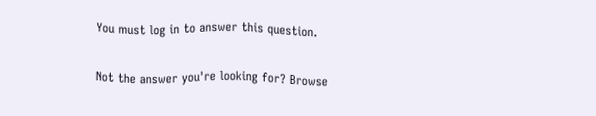You must log in to answer this question.

Not the answer you're looking for? Browse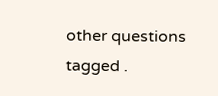other questions tagged .